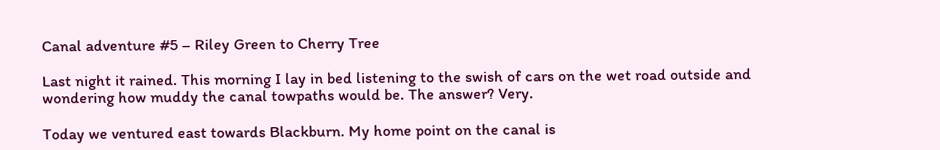Canal adventure #5 – Riley Green to Cherry Tree

Last night it rained. This morning I lay in bed listening to the swish of cars on the wet road outside and wondering how muddy the canal towpaths would be. The answer? Very.

Today we ventured east towards Blackburn. My home point on the canal is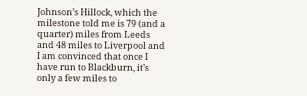Johnson’s Hillock, which the milestone told me is 79 (and a quarter) miles from Leeds and 48 miles to Liverpool and I am convinced that once I have run to Blackburn, it’s only a few miles to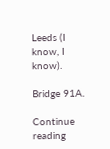Leeds (I know, I know).

Bridge 91A.

Continue reading